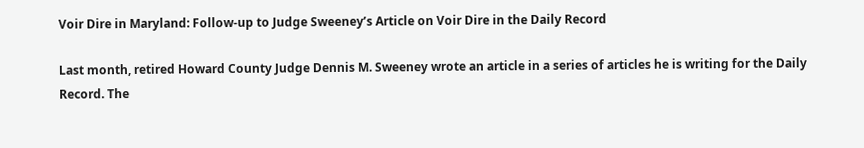Voir Dire in Maryland: Follow-up to Judge Sweeney’s Article on Voir Dire in the Daily Record

Last month, retired Howard County Judge Dennis M. Sweeney wrote an article in a series of articles he is writing for the Daily Record. The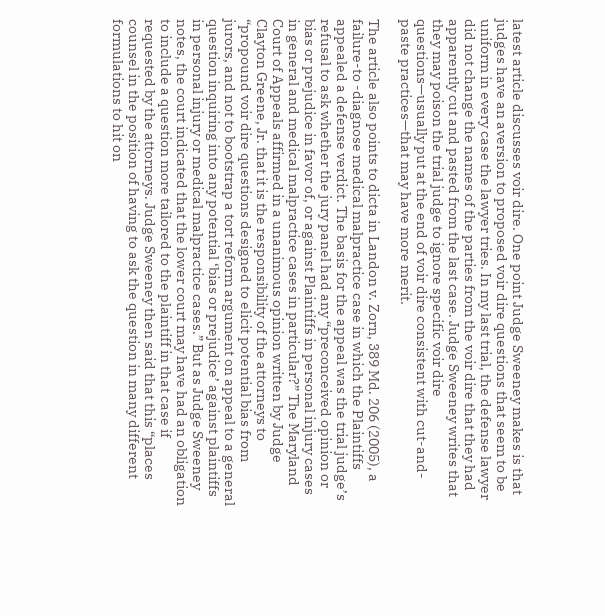latest article discusses voir dire. One point Judge Sweeney makes is that judges have an aversion to proposed voir dire questions that seem to be uniform in every case the lawyer tries. In my last trial, the defense lawyer did not change the names of the parties from the voir dire that they had apparently cut and pasted from the last case. Judge Sweeney writes that they may poison the trial judge to ignore specific voir dire questions—usually put at the end of voir dire consistent with cut-and-paste practices—that may have more merit.

The article also points to dicta in Landon v. Zorn, 389 Md. 206 (2005), a failure-to -diagnose medical malpractice case in which the Plaintiffs appealed a defense verdict. The basis for the appeal was the trial judge’s refusal to ask whether the jury panel had any “preconceived opinion or bias or prejudice in favor of, or against Plaintiffs in personal injury cases in general and medical malpractice cases in particular?” The Maryland Court of Appeals affirmed in a unanimous opinion written by Judge Clayton Greene, Jr. that it is the responsibility of the attorneys to “propound voir dire questions designed to elicit potential bias from jurors, and not to bootstrap a tort reform argument on appeal to a general question inquiring into any potential ‘bias or prejudice’ against plaintiffs in personal injury or medical malpractice cases.” But as Judge Sweeney notes, the court indicated that the lower court may have had an obligation to include a question more tailored to the plaintiff in that case if requested by the attorneys. Judge Sweeney then said that this “places counsel in the position of having to ask the question in many different formulations to hit on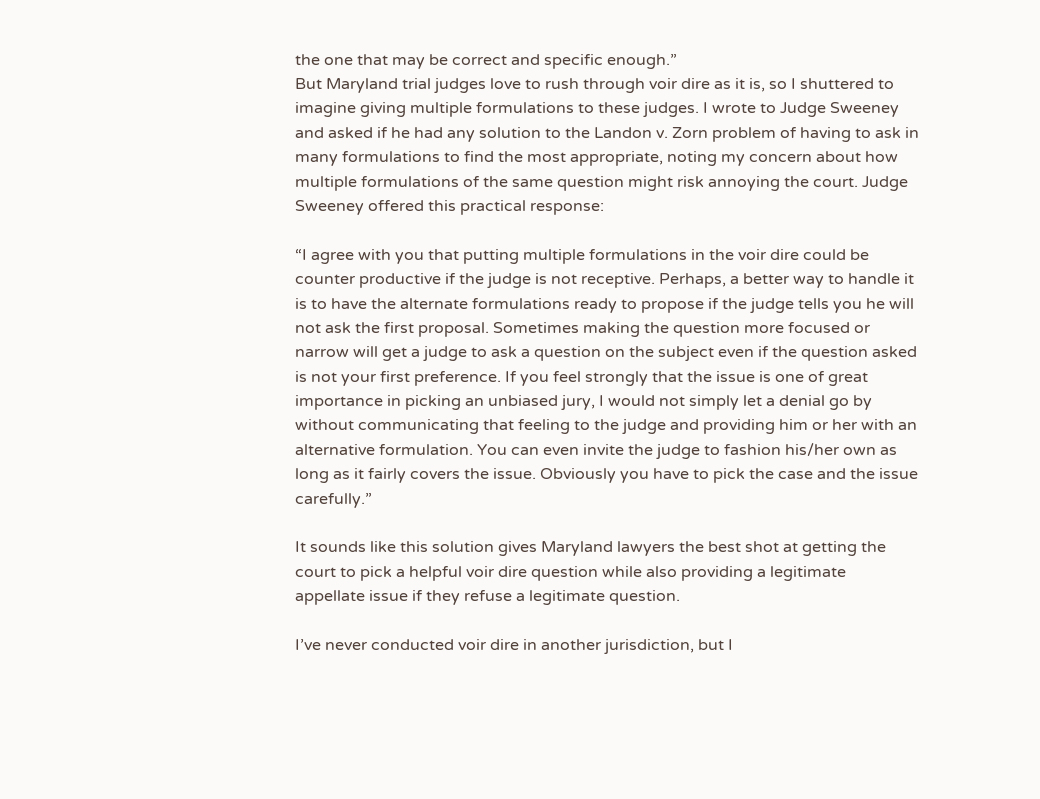the one that may be correct and specific enough.”
But Maryland trial judges love to rush through voir dire as it is, so I shuttered to imagine giving multiple formulations to these judges. I wrote to Judge Sweeney and asked if he had any solution to the Landon v. Zorn problem of having to ask in many formulations to find the most appropriate, noting my concern about how multiple formulations of the same question might risk annoying the court. Judge Sweeney offered this practical response:

“I agree with you that putting multiple formulations in the voir dire could be counter productive if the judge is not receptive. Perhaps, a better way to handle it is to have the alternate formulations ready to propose if the judge tells you he will not ask the first proposal. Sometimes making the question more focused or narrow will get a judge to ask a question on the subject even if the question asked is not your first preference. If you feel strongly that the issue is one of great importance in picking an unbiased jury, I would not simply let a denial go by without communicating that feeling to the judge and providing him or her with an alternative formulation. You can even invite the judge to fashion his/her own as long as it fairly covers the issue. Obviously you have to pick the case and the issue carefully.”

It sounds like this solution gives Maryland lawyers the best shot at getting the court to pick a helpful voir dire question while also providing a legitimate appellate issue if they refuse a legitimate question.

I’ve never conducted voir dire in another jurisdiction, but I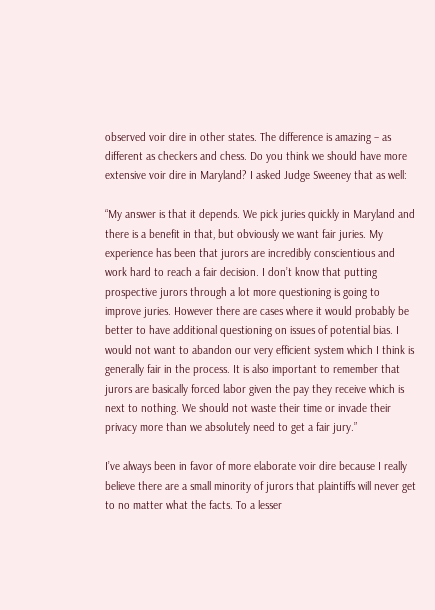observed voir dire in other states. The difference is amazing – as different as checkers and chess. Do you think we should have more extensive voir dire in Maryland? I asked Judge Sweeney that as well:

“My answer is that it depends. We pick juries quickly in Maryland and there is a benefit in that, but obviously we want fair juries. My experience has been that jurors are incredibly conscientious and work hard to reach a fair decision. I don’t know that putting prospective jurors through a lot more questioning is going to improve juries. However there are cases where it would probably be better to have additional questioning on issues of potential bias. I would not want to abandon our very efficient system which I think is generally fair in the process. It is also important to remember that jurors are basically forced labor given the pay they receive which is next to nothing. We should not waste their time or invade their privacy more than we absolutely need to get a fair jury.”

I’ve always been in favor of more elaborate voir dire because I really believe there are a small minority of jurors that plaintiffs will never get to no matter what the facts. To a lesser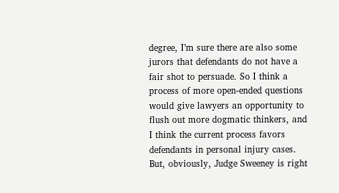degree, I’m sure there are also some jurors that defendants do not have a fair shot to persuade. So I think a process of more open-ended questions would give lawyers an opportunity to flush out more dogmatic thinkers, and I think the current process favors defendants in personal injury cases. But, obviously, Judge Sweeney is right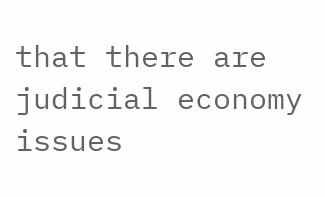that there are judicial economy issues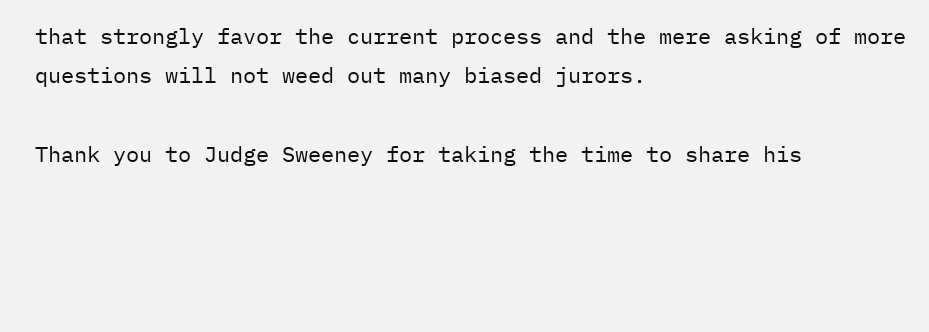that strongly favor the current process and the mere asking of more questions will not weed out many biased jurors.

Thank you to Judge Sweeney for taking the time to share his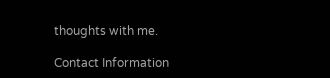thoughts with me.

Contact Information